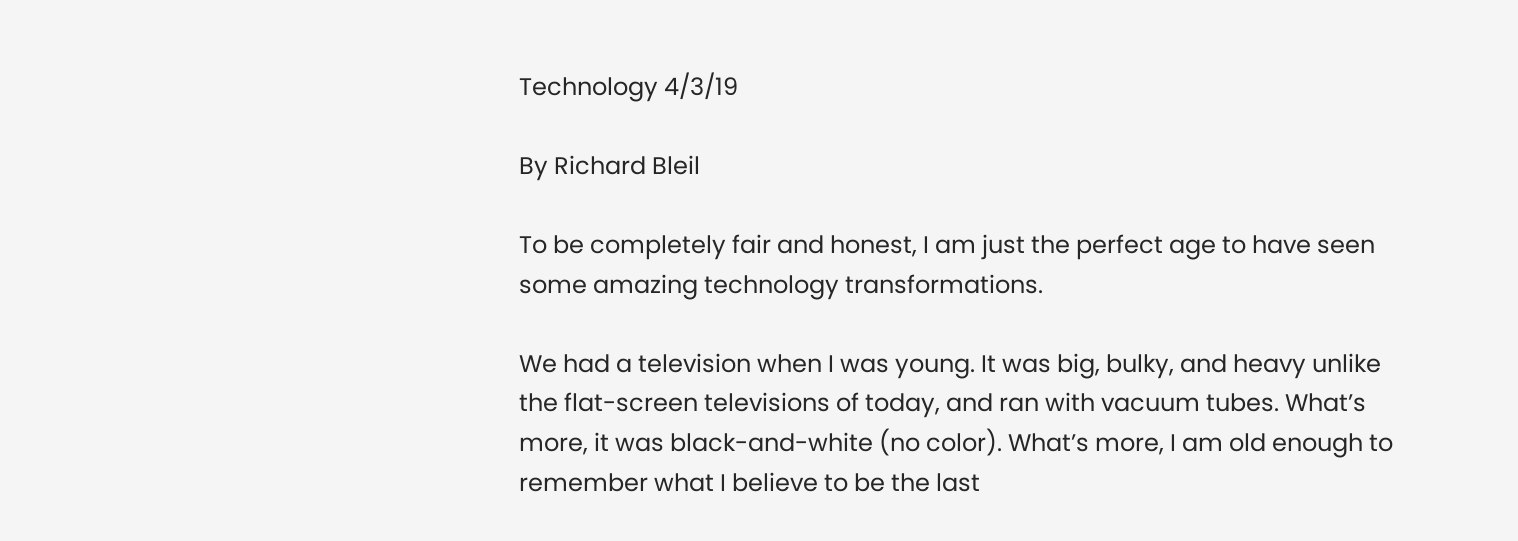Technology 4/3/19

By Richard Bleil

To be completely fair and honest, I am just the perfect age to have seen some amazing technology transformations.

We had a television when I was young. It was big, bulky, and heavy unlike the flat-screen televisions of today, and ran with vacuum tubes. What’s more, it was black-and-white (no color). What’s more, I am old enough to remember what I believe to be the last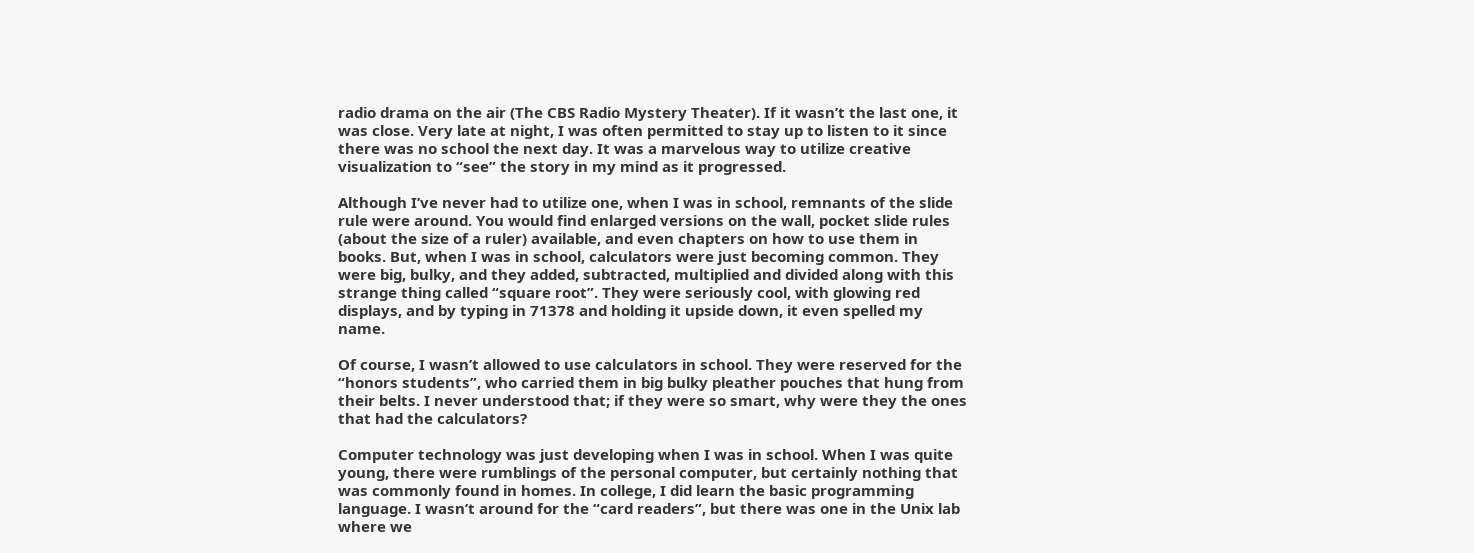radio drama on the air (The CBS Radio Mystery Theater). If it wasn’t the last one, it was close. Very late at night, I was often permitted to stay up to listen to it since there was no school the next day. It was a marvelous way to utilize creative visualization to “see” the story in my mind as it progressed.

Although I’ve never had to utilize one, when I was in school, remnants of the slide rule were around. You would find enlarged versions on the wall, pocket slide rules (about the size of a ruler) available, and even chapters on how to use them in books. But, when I was in school, calculators were just becoming common. They were big, bulky, and they added, subtracted, multiplied and divided along with this strange thing called “square root”. They were seriously cool, with glowing red displays, and by typing in 71378 and holding it upside down, it even spelled my name.

Of course, I wasn’t allowed to use calculators in school. They were reserved for the “honors students”, who carried them in big bulky pleather pouches that hung from their belts. I never understood that; if they were so smart, why were they the ones that had the calculators?

Computer technology was just developing when I was in school. When I was quite young, there were rumblings of the personal computer, but certainly nothing that was commonly found in homes. In college, I did learn the basic programming language. I wasn’t around for the “card readers”, but there was one in the Unix lab where we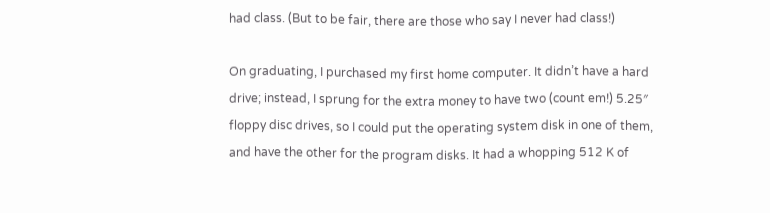had class. (But to be fair, there are those who say I never had class!)

On graduating, I purchased my first home computer. It didn’t have a hard drive; instead, I sprung for the extra money to have two (count em!) 5.25″ floppy disc drives, so I could put the operating system disk in one of them, and have the other for the program disks. It had a whopping 512 K of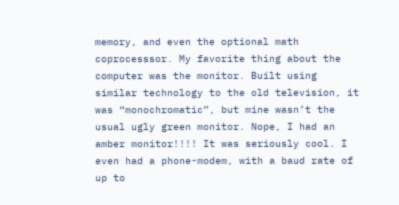memory, and even the optional math coprocesssor. My favorite thing about the computer was the monitor. Built using similar technology to the old television, it was “monochromatic”, but mine wasn’t the usual ugly green monitor. Nope, I had an amber monitor!!!! It was seriously cool. I even had a phone-modem, with a baud rate of up to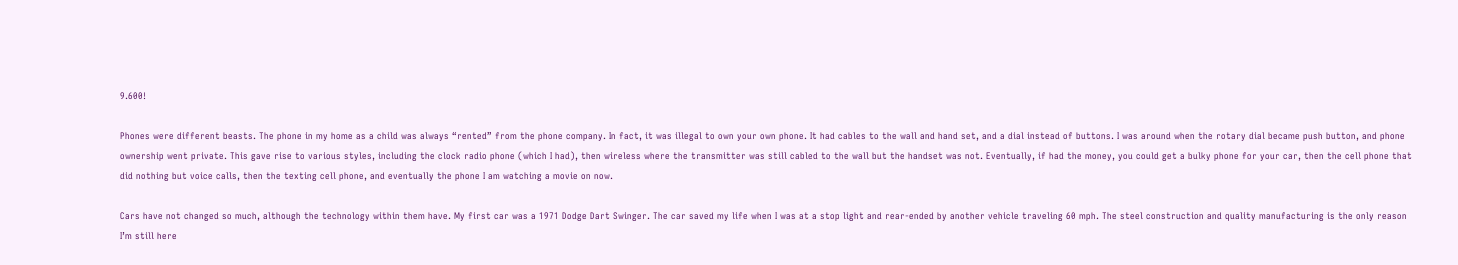9.600!

Phones were different beasts. The phone in my home as a child was always “rented” from the phone company. In fact, it was illegal to own your own phone. It had cables to the wall and hand set, and a dial instead of buttons. I was around when the rotary dial became push button, and phone ownership went private. This gave rise to various styles, including the clock radio phone (which I had), then wireless where the transmitter was still cabled to the wall but the handset was not. Eventually, if had the money, you could get a bulky phone for your car, then the cell phone that did nothing but voice calls, then the texting cell phone, and eventually the phone I am watching a movie on now.

Cars have not changed so much, although the technology within them have. My first car was a 1971 Dodge Dart Swinger. The car saved my life when I was at a stop light and rear-ended by another vehicle traveling 60 mph. The steel construction and quality manufacturing is the only reason I’m still here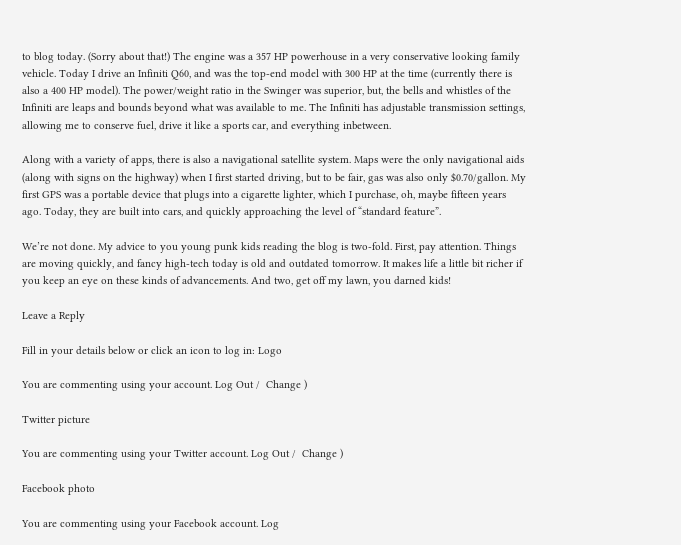to blog today. (Sorry about that!) The engine was a 357 HP powerhouse in a very conservative looking family vehicle. Today I drive an Infiniti Q60, and was the top-end model with 300 HP at the time (currently there is also a 400 HP model). The power/weight ratio in the Swinger was superior, but, the bells and whistles of the Infiniti are leaps and bounds beyond what was available to me. The Infiniti has adjustable transmission settings, allowing me to conserve fuel, drive it like a sports car, and everything inbetween.

Along with a variety of apps, there is also a navigational satellite system. Maps were the only navigational aids (along with signs on the highway) when I first started driving, but to be fair, gas was also only $0.70/gallon. My first GPS was a portable device that plugs into a cigarette lighter, which I purchase, oh, maybe fifteen years ago. Today, they are built into cars, and quickly approaching the level of “standard feature”.

We’re not done. My advice to you young punk kids reading the blog is two-fold. First, pay attention. Things are moving quickly, and fancy high-tech today is old and outdated tomorrow. It makes life a little bit richer if you keep an eye on these kinds of advancements. And two, get off my lawn, you darned kids!

Leave a Reply

Fill in your details below or click an icon to log in: Logo

You are commenting using your account. Log Out /  Change )

Twitter picture

You are commenting using your Twitter account. Log Out /  Change )

Facebook photo

You are commenting using your Facebook account. Log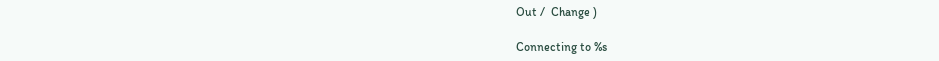Out /  Change )

Connecting to %s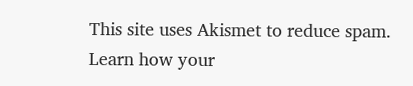This site uses Akismet to reduce spam. Learn how your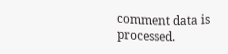comment data is processed.